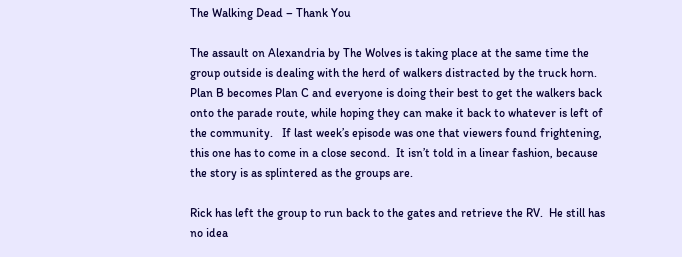The Walking Dead – Thank You

The assault on Alexandria by The Wolves is taking place at the same time the group outside is dealing with the herd of walkers distracted by the truck horn.   Plan B becomes Plan C and everyone is doing their best to get the walkers back onto the parade route, while hoping they can make it back to whatever is left of the community.   If last week’s episode was one that viewers found frightening, this one has to come in a close second.  It isn’t told in a linear fashion, because the story is as splintered as the groups are.

Rick has left the group to run back to the gates and retrieve the RV.  He still has no idea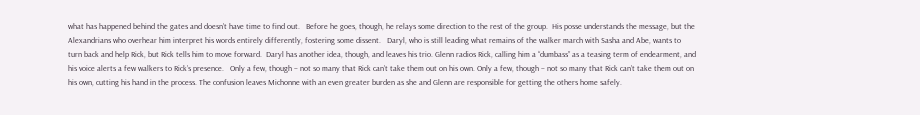what has happened behind the gates and doesn’t have time to find out.   Before he goes, though, he relays some direction to the rest of the group.  His posse understands the message, but the Alexandrians who overhear him interpret his words entirely differently, fostering some dissent.   Daryl, who is still leading what remains of the walker march with Sasha and Abe, wants to turn back and help Rick, but Rick tells him to move forward.  Daryl has another idea, though, and leaves his trio. Glenn radios Rick, calling him a “dumbass” as a teasing term of endearment, and his voice alerts a few walkers to Rick’s presence.   Only a few, though – not so many that Rick can’t take them out on his own. Only a few, though – not so many that Rick can’t take them out on his own, cutting his hand in the process. The confusion leaves Michonne with an even greater burden as she and Glenn are responsible for getting the others home safely.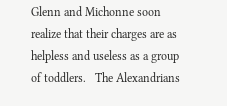Glenn and Michonne soon realize that their charges are as helpless and useless as a group of toddlers.   The Alexandrians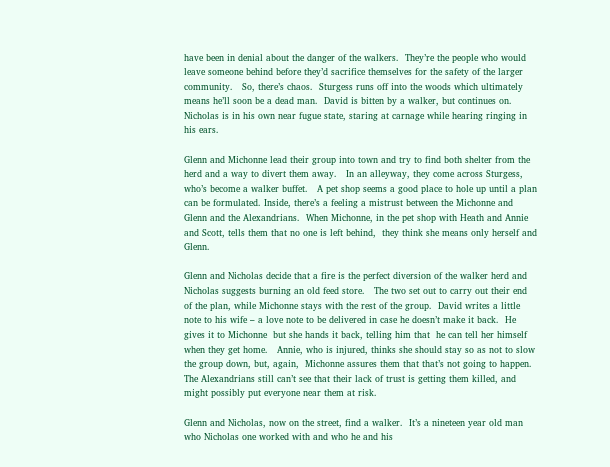have been in denial about the danger of the walkers.  They’re the people who would leave someone behind before they’d sacrifice themselves for the safety of the larger community.   So, there’s chaos.  Sturgess runs off into the woods which ultimately means he’ll soon be a dead man.  David is bitten by a walker, but continues on.   Nicholas is in his own near fugue state, staring at carnage while hearing ringing in his ears.

Glenn and Michonne lead their group into town and try to find both shelter from the herd and a way to divert them away.   In an alleyway, they come across Sturgess, who’s become a walker buffet.   A pet shop seems a good place to hole up until a plan can be formulated. Inside, there’s a feeling a mistrust between the Michonne and Glenn and the Alexandrians.  When Michonne, in the pet shop with Heath and Annie and Scott, tells them that no one is left behind,  they think she means only herself and Glenn.

Glenn and Nicholas decide that a fire is the perfect diversion of the walker herd and Nicholas suggests burning an old feed store.   The two set out to carry out their end of the plan, while Michonne stays with the rest of the group.  David writes a little note to his wife – a love note to be delivered in case he doesn’t make it back.  He gives it to Michonne  but she hands it back, telling him that  he can tell her himself when they get home.   Annie, who is injured, thinks she should stay so as not to slow the group down, but, again,  Michonne assures them that that’s not going to happen.   The Alexandrians still can’t see that their lack of trust is getting them killed, and might possibly put everyone near them at risk.

Glenn and Nicholas, now on the street, find a walker.  It’s a nineteen year old man who Nicholas one worked with and who he and his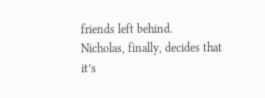friends left behind.  Nicholas, finally, decides that it’s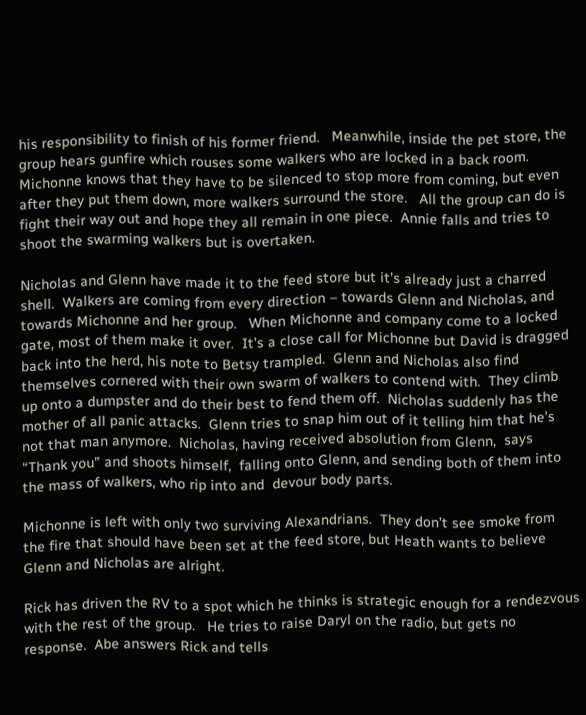his responsibility to finish of his former friend.   Meanwhile, inside the pet store, the group hears gunfire which rouses some walkers who are locked in a back room.  Michonne knows that they have to be silenced to stop more from coming, but even after they put them down, more walkers surround the store.   All the group can do is fight their way out and hope they all remain in one piece.  Annie falls and tries to shoot the swarming walkers but is overtaken.

Nicholas and Glenn have made it to the feed store but it’s already just a charred shell.  Walkers are coming from every direction – towards Glenn and Nicholas, and towards Michonne and her group.   When Michonne and company come to a locked gate, most of them make it over.  It’s a close call for Michonne but David is dragged back into the herd, his note to Betsy trampled.  Glenn and Nicholas also find themselves cornered with their own swarm of walkers to contend with.  They climb up onto a dumpster and do their best to fend them off.  Nicholas suddenly has the mother of all panic attacks.  Glenn tries to snap him out of it telling him that he’s not that man anymore.  Nicholas, having received absolution from Glenn,  says “Thank you” and shoots himself,  falling onto Glenn, and sending both of them into the mass of walkers, who rip into and  devour body parts.

Michonne is left with only two surviving Alexandrians.  They don’t see smoke from the fire that should have been set at the feed store, but Heath wants to believe Glenn and Nicholas are alright.

Rick has driven the RV to a spot which he thinks is strategic enough for a rendezvous with the rest of the group.   He tries to raise Daryl on the radio, but gets no response.  Abe answers Rick and tells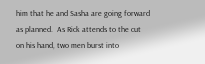him that he and Sasha are going forward as planned.  As Rick attends to the cut on his hand, two men burst into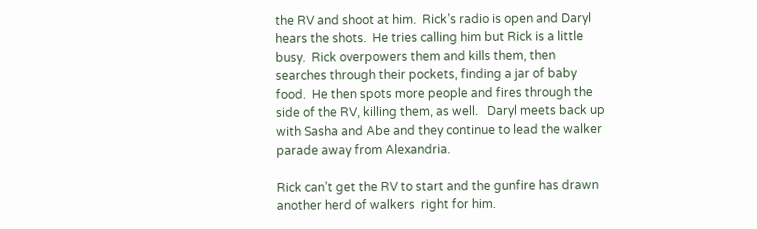the RV and shoot at him.  Rick’s radio is open and Daryl hears the shots.  He tries calling him but Rick is a little busy.  Rick overpowers them and kills them, then searches through their pockets, finding a jar of baby food.  He then spots more people and fires through the side of the RV, killing them, as well.   Daryl meets back up with Sasha and Abe and they continue to lead the walker parade away from Alexandria.

Rick can’t get the RV to start and the gunfire has drawn another herd of walkers  right for him.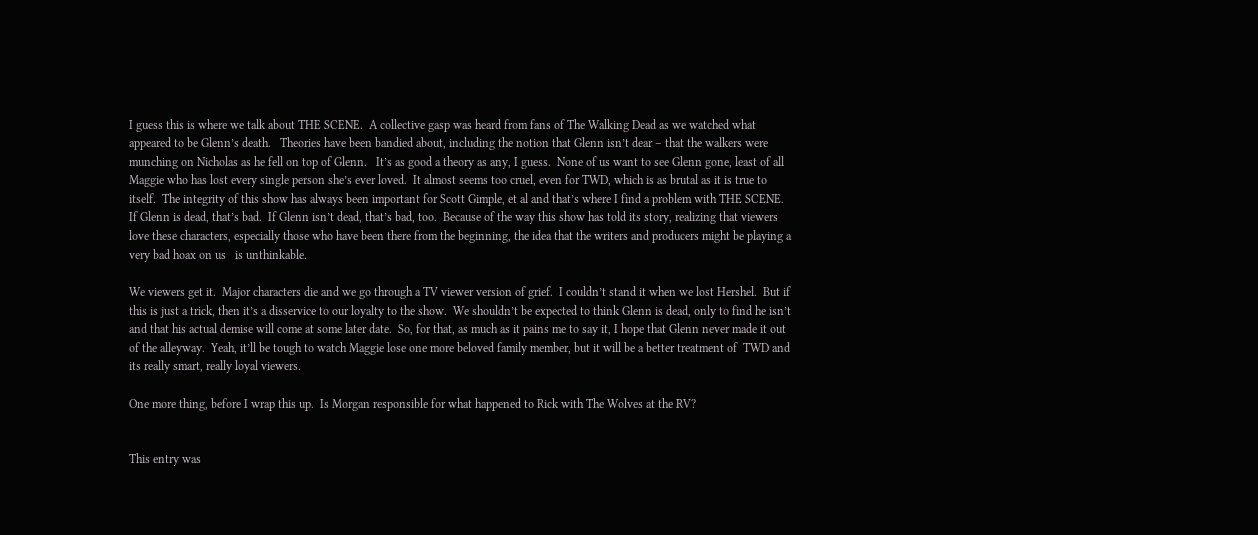I guess this is where we talk about THE SCENE.  A collective gasp was heard from fans of The Walking Dead as we watched what appeared to be Glenn’s death.   Theories have been bandied about, including the notion that Glenn isn’t dear – that the walkers were munching on Nicholas as he fell on top of Glenn.   It’s as good a theory as any, I guess.  None of us want to see Glenn gone, least of all Maggie who has lost every single person she’s ever loved.  It almost seems too cruel, even for TWD, which is as brutal as it is true to itself.  The integrity of this show has always been important for Scott Gimple, et al and that’s where I find a problem with THE SCENE.  If Glenn is dead, that’s bad.  If Glenn isn’t dead, that’s bad, too.  Because of the way this show has told its story, realizing that viewers love these characters, especially those who have been there from the beginning, the idea that the writers and producers might be playing a very bad hoax on us   is unthinkable.

We viewers get it.  Major characters die and we go through a TV viewer version of grief.  I couldn’t stand it when we lost Hershel.  But if this is just a trick, then it’s a disservice to our loyalty to the show.  We shouldn’t be expected to think Glenn is dead, only to find he isn’t and that his actual demise will come at some later date.  So, for that, as much as it pains me to say it, I hope that Glenn never made it out of the alleyway.  Yeah, it’ll be tough to watch Maggie lose one more beloved family member, but it will be a better treatment of  TWD and its really smart, really loyal viewers.

One more thing, before I wrap this up.  Is Morgan responsible for what happened to Rick with The Wolves at the RV?


This entry was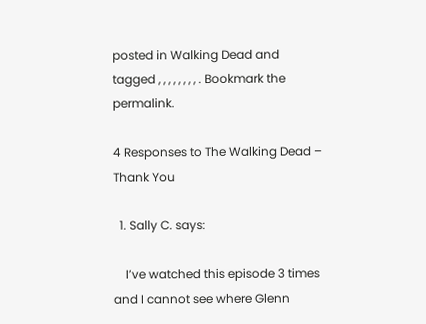posted in Walking Dead and tagged , , , , , , , , . Bookmark the permalink.

4 Responses to The Walking Dead – Thank You

  1. Sally C. says:

    I’ve watched this episode 3 times and I cannot see where Glenn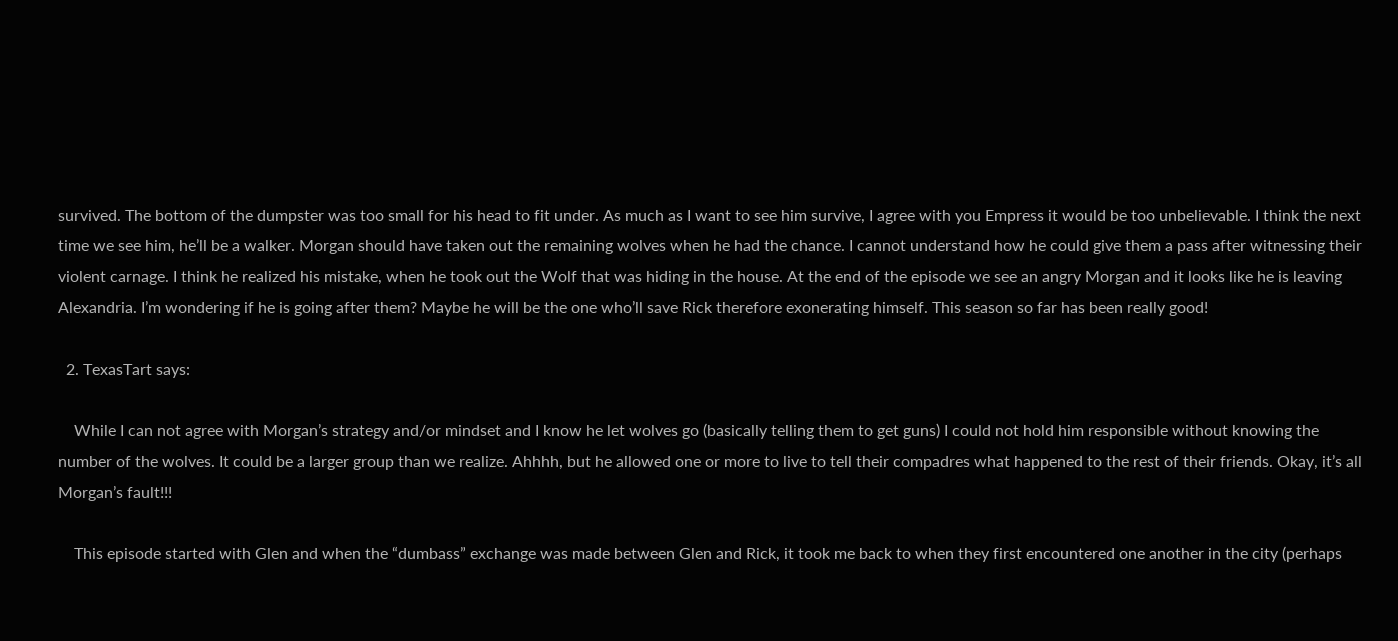survived. The bottom of the dumpster was too small for his head to fit under. As much as I want to see him survive, I agree with you Empress it would be too unbelievable. I think the next time we see him, he’ll be a walker. Morgan should have taken out the remaining wolves when he had the chance. I cannot understand how he could give them a pass after witnessing their violent carnage. I think he realized his mistake, when he took out the Wolf that was hiding in the house. At the end of the episode we see an angry Morgan and it looks like he is leaving Alexandria. I’m wondering if he is going after them? Maybe he will be the one who’ll save Rick therefore exonerating himself. This season so far has been really good!

  2. TexasTart says:

    While I can not agree with Morgan’s strategy and/or mindset and I know he let wolves go (basically telling them to get guns) I could not hold him responsible without knowing the number of the wolves. It could be a larger group than we realize. Ahhhh, but he allowed one or more to live to tell their compadres what happened to the rest of their friends. Okay, it’s all Morgan’s fault!!!

    This episode started with Glen and when the “dumbass” exchange was made between Glen and Rick, it took me back to when they first encountered one another in the city (perhaps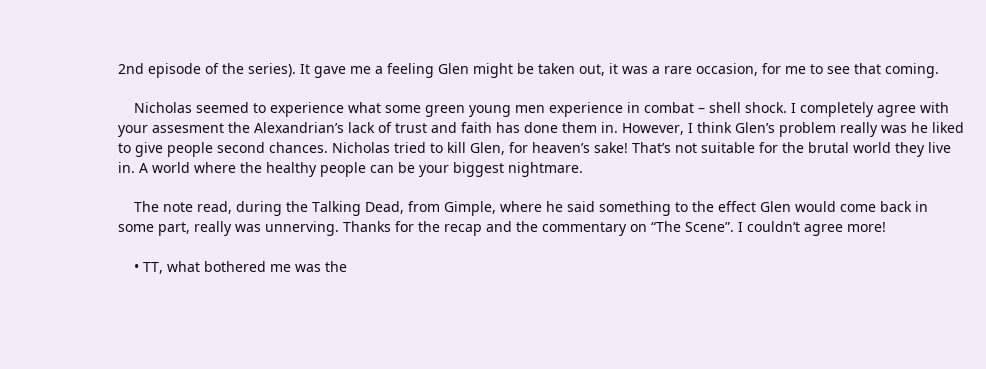2nd episode of the series). It gave me a feeling Glen might be taken out, it was a rare occasion, for me to see that coming.

    Nicholas seemed to experience what some green young men experience in combat – shell shock. I completely agree with your assesment the Alexandrian’s lack of trust and faith has done them in. However, I think Glen’s problem really was he liked to give people second chances. Nicholas tried to kill Glen, for heaven’s sake! That’s not suitable for the brutal world they live in. A world where the healthy people can be your biggest nightmare.

    The note read, during the Talking Dead, from Gimple, where he said something to the effect Glen would come back in some part, really was unnerving. Thanks for the recap and the commentary on “The Scene”. I couldn’t agree more!

    • TT, what bothered me was the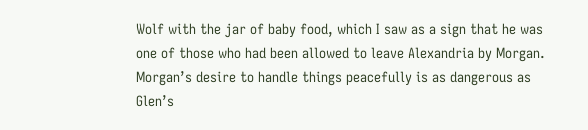Wolf with the jar of baby food, which I saw as a sign that he was one of those who had been allowed to leave Alexandria by Morgan. Morgan’s desire to handle things peacefully is as dangerous as Glen’s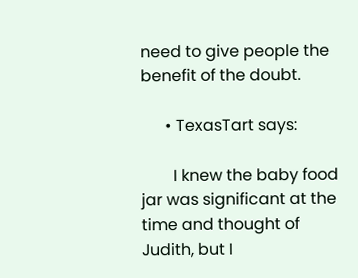need to give people the benefit of the doubt.

      • TexasTart says:

        I knew the baby food jar was significant at the time and thought of Judith, but I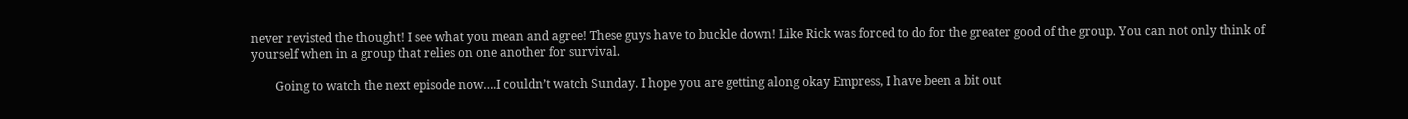never revisted the thought! I see what you mean and agree! These guys have to buckle down! Like Rick was forced to do for the greater good of the group. You can not only think of yourself when in a group that relies on one another for survival.

        Going to watch the next episode now….I couldn’t watch Sunday. I hope you are getting along okay Empress, I have been a bit out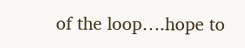of the loop….hope to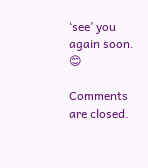‘see’ you again soon. 😊

Comments are closed.